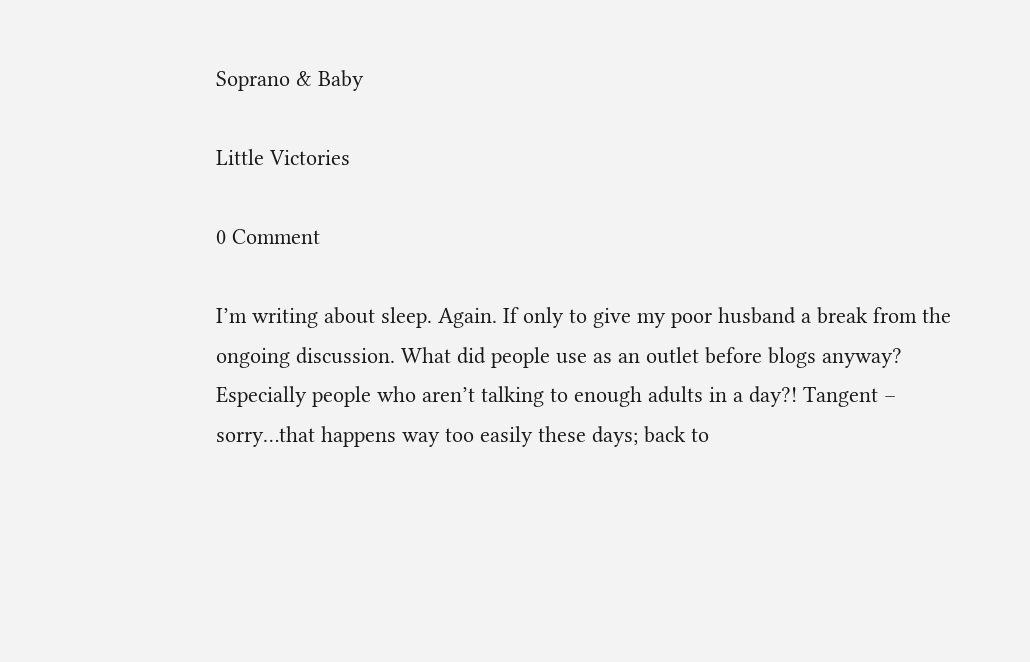Soprano & Baby

Little Victories

0 Comment

I’m writing about sleep. Again. If only to give my poor husband a break from the ongoing discussion. What did people use as an outlet before blogs anyway? Especially people who aren’t talking to enough adults in a day?! Tangent – sorry…that happens way too easily these days; back to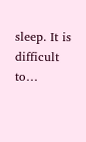sleep. It is difficult to…